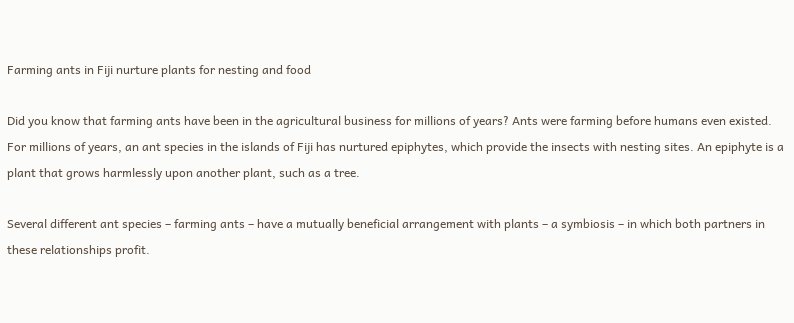Farming ants in Fiji nurture plants for nesting and food

Did you know that farming ants have been in the agricultural business for millions of years? Ants were farming before humans even existed. For millions of years, an ant species in the islands of Fiji has nurtured epiphytes, which provide the insects with nesting sites. An epiphyte is a plant that grows harmlessly upon another plant, such as a tree.

Several different ant species – farming ants – have a mutually beneficial arrangement with plants – a symbiosis – in which both partners in these relationships profit.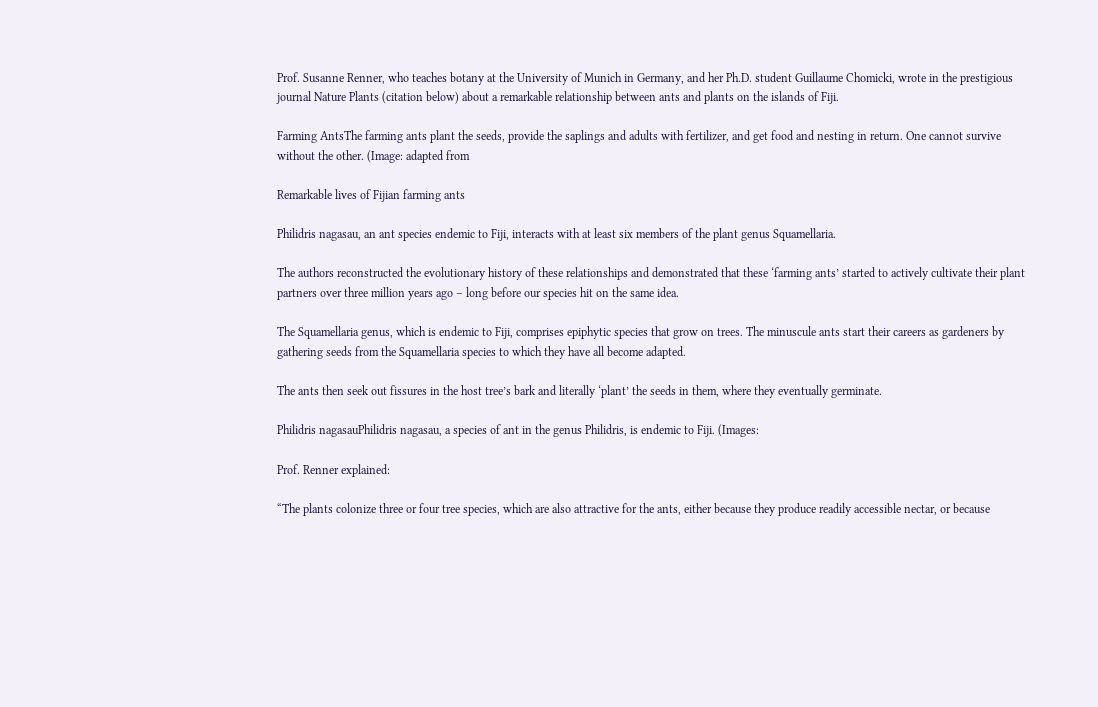Prof. Susanne Renner, who teaches botany at the University of Munich in Germany, and her Ph.D. student Guillaume Chomicki, wrote in the prestigious journal Nature Plants (citation below) about a remarkable relationship between ants and plants on the islands of Fiji.

Farming AntsThe farming ants plant the seeds, provide the saplings and adults with fertilizer, and get food and nesting in return. One cannot survive without the other. (Image: adapted from

Remarkable lives of Fijian farming ants

Philidris nagasau, an ant species endemic to Fiji, interacts with at least six members of the plant genus Squamellaria.

The authors reconstructed the evolutionary history of these relationships and demonstrated that these ‘farming ants’ started to actively cultivate their plant partners over three million years ago – long before our species hit on the same idea.

The Squamellaria genus, which is endemic to Fiji, comprises epiphytic species that grow on trees. The minuscule ants start their careers as gardeners by gathering seeds from the Squamellaria species to which they have all become adapted.

The ants then seek out fissures in the host tree’s bark and literally ‘plant’ the seeds in them, where they eventually germinate.

Philidris nagasauPhilidris nagasau, a species of ant in the genus Philidris, is endemic to Fiji. (Images:

Prof. Renner explained:

“The plants colonize three or four tree species, which are also attractive for the ants, either because they produce readily accessible nectar, or because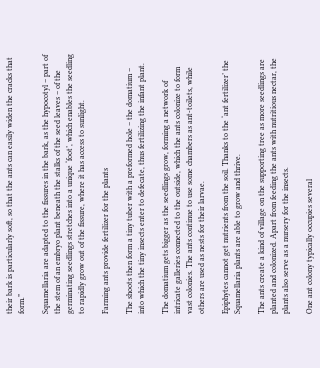their bark is particularly soft, so that the ants can easily widen the cracks that form.”

Squamellaria are adapted to the fissures in the bark, as the hypocotyl – part of the stem of an embryo plant beneath the stalks of the seed leaves – of the germinating seedlings stretches into a unique ‘foot’, which enables the seedling to rapidly grow out of the fissure, where it has access to sunlight.

Farming ants provide fertilizer for the plants

The shoots then form a tiny tuber with a preformed hole – the domatium – into which the tiny insects enter to defecate, thus fertilizing the infant plant.

The domatium gets bigger as the seedlings grow, forming a network of intricate galleries connected to the outside, which the ants colonize to form vast colonies. The ants continue to use some chambers as ant-toilets, while others are used as nests for their larvae.

Epiphytes cannot get nutrients from the soil. Thanks to the ‘ant fertilizer’ the Squamellaria plants are able to grow and thrive.

The ants create a kind of village on the supporting tree as more seedlings are planted and colonized. Apart from feeding the ants with nutritious nectar, the plants also serve as a nursery for the insects.

One ant colony typically occupies several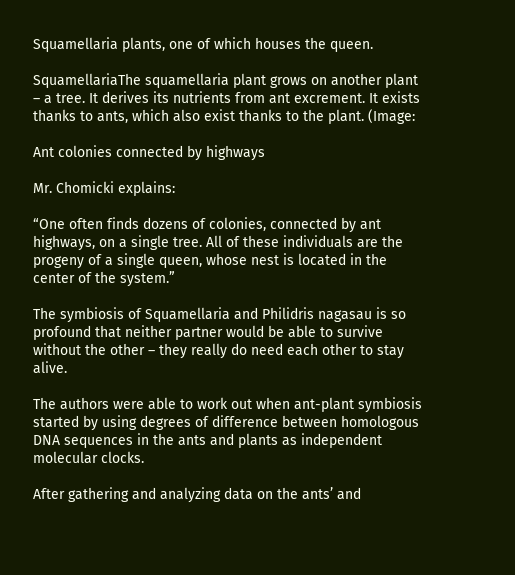Squamellaria plants, one of which houses the queen.

SquamellariaThe squamellaria plant grows on another plant – a tree. It derives its nutrients from ant excrement. It exists thanks to ants, which also exist thanks to the plant. (Image:

Ant colonies connected by highways

Mr. Chomicki explains:

“One often finds dozens of colonies, connected by ant highways, on a single tree. All of these individuals are the progeny of a single queen, whose nest is located in the center of the system.”

The symbiosis of Squamellaria and Philidris nagasau is so profound that neither partner would be able to survive without the other – they really do need each other to stay alive.

The authors were able to work out when ant-plant symbiosis started by using degrees of difference between homologous DNA sequences in the ants and plants as independent molecular clocks.

After gathering and analyzing data on the ants’ and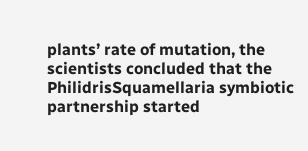plants’ rate of mutation, the scientists concluded that the PhilidrisSquamellaria symbiotic partnership started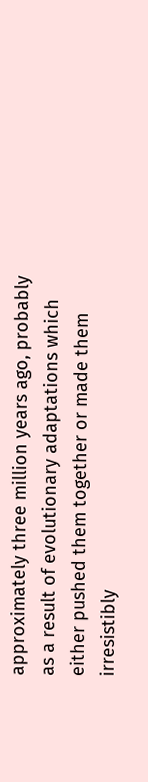approximately three million years ago, probably as a result of evolutionary adaptations which either pushed them together or made them irresistibly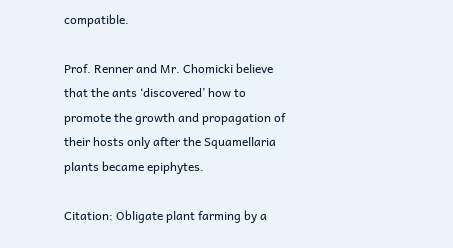compatible.

Prof. Renner and Mr. Chomicki believe that the ants ‘discovered’ how to promote the growth and propagation of their hosts only after the Squamellaria plants became epiphytes.

Citation: Obligate plant farming by a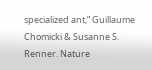specialized ant,” Guillaume Chomicki & Susanne S. Renner. Nature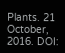Plants. 21 October, 2016. DOI: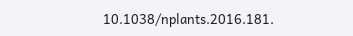10.1038/nplants.2016.181.